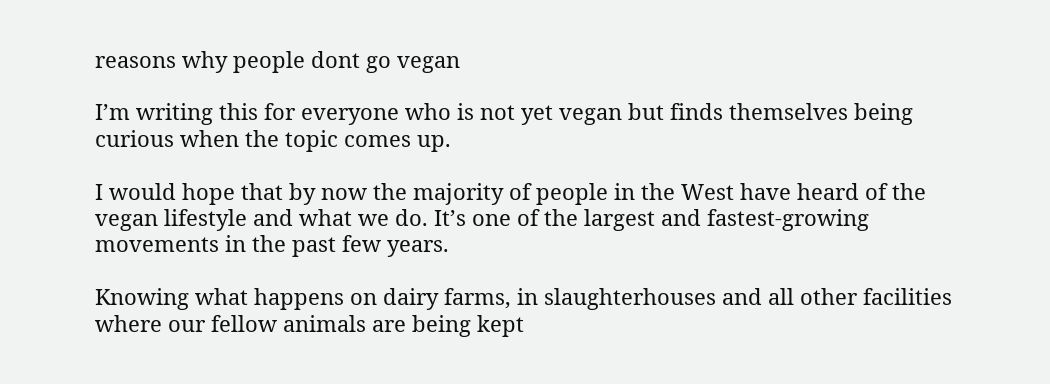reasons why people dont go vegan

I’m writing this for everyone who is not yet vegan but finds themselves being curious when the topic comes up.

I would hope that by now the majority of people in the West have heard of the vegan lifestyle and what we do. It’s one of the largest and fastest-growing movements in the past few years.

Knowing what happens on dairy farms, in slaughterhouses and all other facilities where our fellow animals are being kept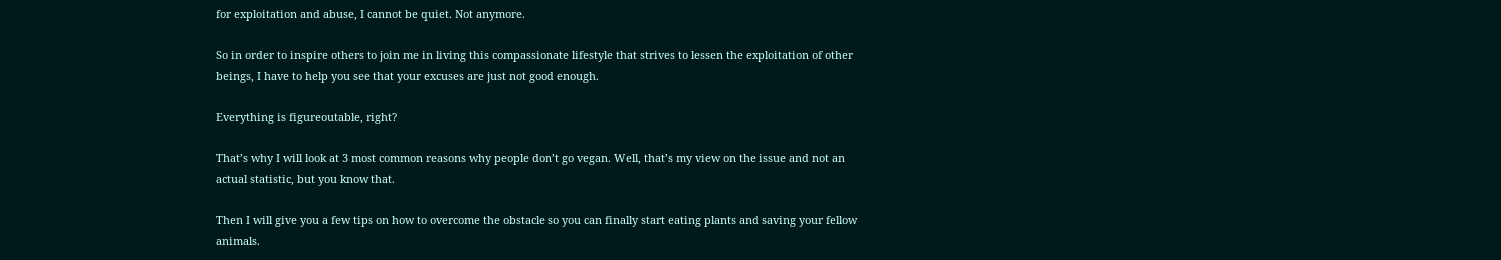for exploitation and abuse, I cannot be quiet. Not anymore.

So in order to inspire others to join me in living this compassionate lifestyle that strives to lessen the exploitation of other beings, I have to help you see that your excuses are just not good enough.

Everything is figureoutable, right?

That’s why I will look at 3 most common reasons why people don’t go vegan. Well, that’s my view on the issue and not an actual statistic, but you know that.

Then I will give you a few tips on how to overcome the obstacle so you can finally start eating plants and saving your fellow animals.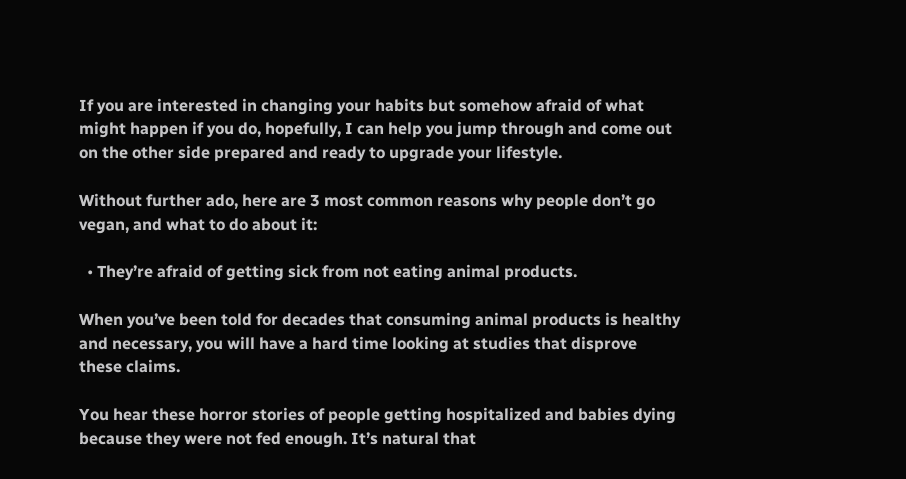If you are interested in changing your habits but somehow afraid of what might happen if you do, hopefully, I can help you jump through and come out on the other side prepared and ready to upgrade your lifestyle.

Without further ado, here are 3 most common reasons why people don’t go vegan, and what to do about it:

  • They’re afraid of getting sick from not eating animal products.

When you’ve been told for decades that consuming animal products is healthy and necessary, you will have a hard time looking at studies that disprove these claims.

You hear these horror stories of people getting hospitalized and babies dying because they were not fed enough. It’s natural that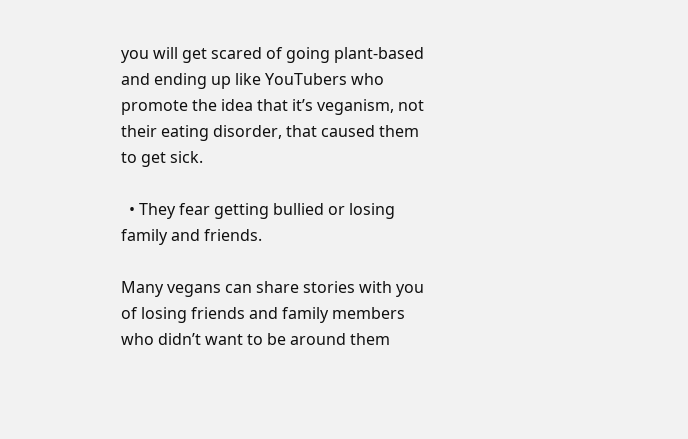you will get scared of going plant-based and ending up like YouTubers who promote the idea that it’s veganism, not their eating disorder, that caused them to get sick.

  • They fear getting bullied or losing family and friends.

Many vegans can share stories with you of losing friends and family members who didn’t want to be around them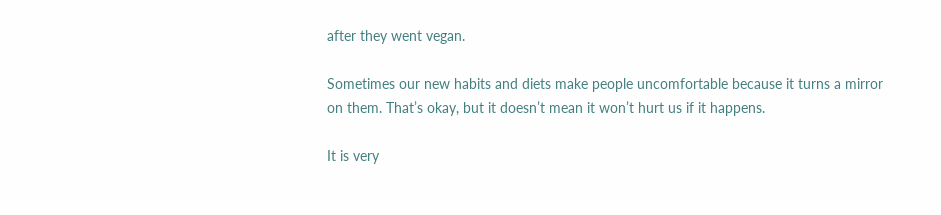after they went vegan.

Sometimes our new habits and diets make people uncomfortable because it turns a mirror on them. That’s okay, but it doesn’t mean it won’t hurt us if it happens.

It is very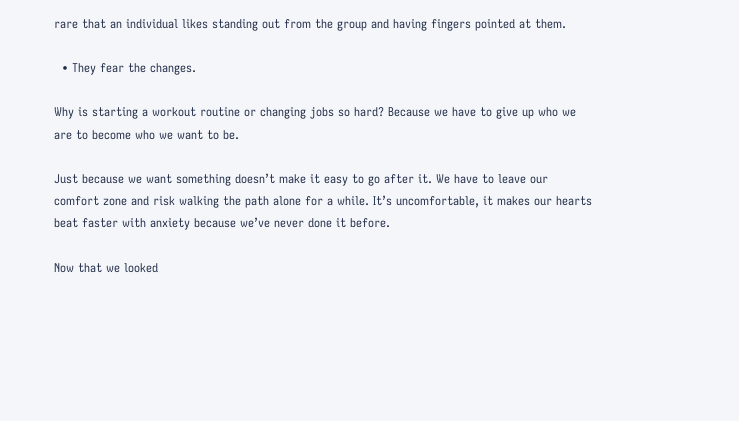rare that an individual likes standing out from the group and having fingers pointed at them.

  • They fear the changes.

Why is starting a workout routine or changing jobs so hard? Because we have to give up who we are to become who we want to be.

Just because we want something doesn’t make it easy to go after it. We have to leave our comfort zone and risk walking the path alone for a while. It’s uncomfortable, it makes our hearts beat faster with anxiety because we’ve never done it before.

Now that we looked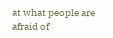at what people are afraid of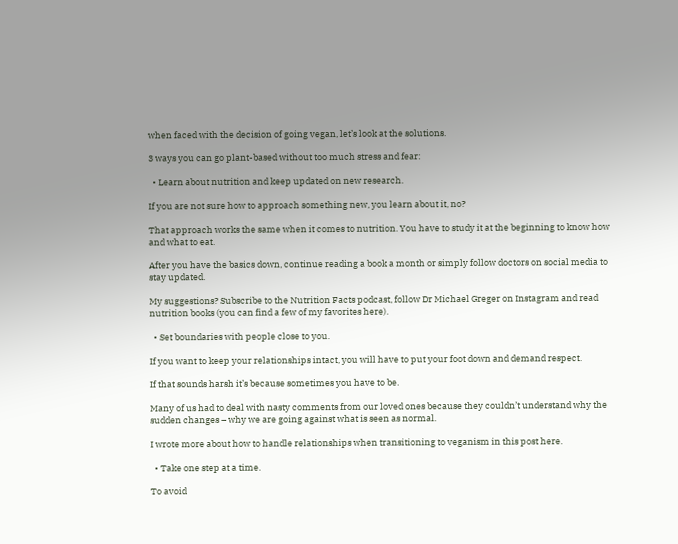when faced with the decision of going vegan, let’s look at the solutions.

3 ways you can go plant-based without too much stress and fear:

  • Learn about nutrition and keep updated on new research.

If you are not sure how to approach something new, you learn about it, no?

That approach works the same when it comes to nutrition. You have to study it at the beginning to know how and what to eat.

After you have the basics down, continue reading a book a month or simply follow doctors on social media to stay updated.

My suggestions? Subscribe to the Nutrition Facts podcast, follow Dr Michael Greger on Instagram and read nutrition books (you can find a few of my favorites here).

  • Set boundaries with people close to you.

If you want to keep your relationships intact, you will have to put your foot down and demand respect.

If that sounds harsh it’s because sometimes you have to be.

Many of us had to deal with nasty comments from our loved ones because they couldn’t understand why the sudden changes – why we are going against what is seen as normal.

I wrote more about how to handle relationships when transitioning to veganism in this post here.

  • Take one step at a time.

To avoid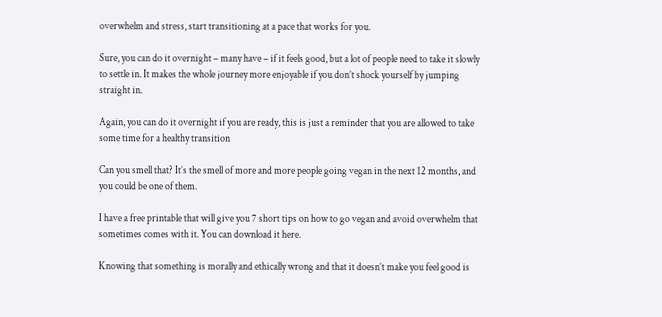overwhelm and stress, start transitioning at a pace that works for you.

Sure, you can do it overnight – many have – if it feels good, but a lot of people need to take it slowly to settle in. It makes the whole journey more enjoyable if you don’t shock yourself by jumping straight in.

Again, you can do it overnight if you are ready, this is just a reminder that you are allowed to take some time for a healthy transition

Can you smell that? It’s the smell of more and more people going vegan in the next 12 months, and you could be one of them.

I have a free printable that will give you 7 short tips on how to go vegan and avoid overwhelm that sometimes comes with it. You can download it here.

Knowing that something is morally and ethically wrong and that it doesn’t make you feel good is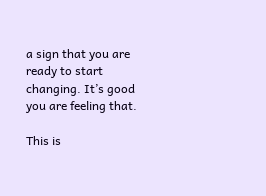a sign that you are ready to start changing. It’s good you are feeling that.

This is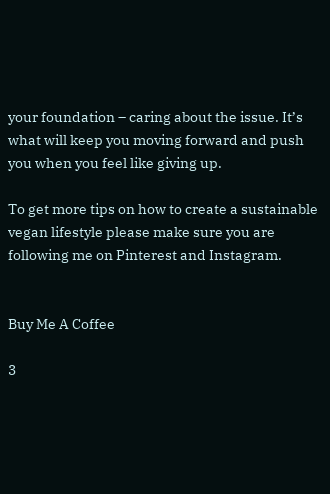your foundation – caring about the issue. It’s what will keep you moving forward and push you when you feel like giving up.

To get more tips on how to create a sustainable vegan lifestyle please make sure you are following me on Pinterest and Instagram.


Buy Me A Coffee

3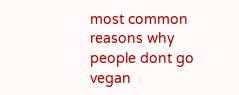most common reasons why people dont go vegan